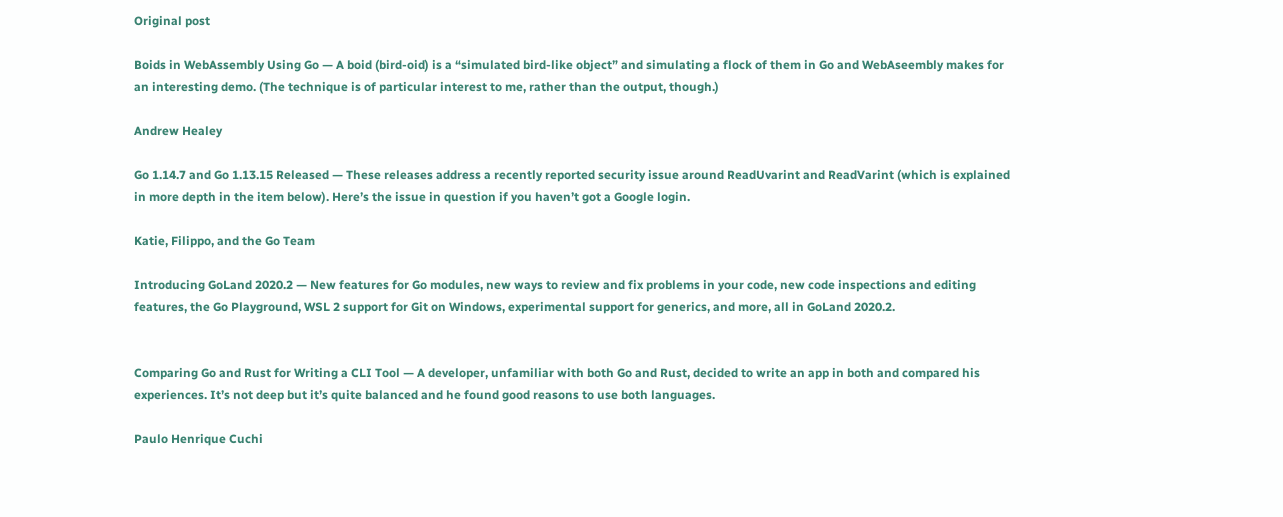Original post

Boids in WebAssembly Using Go — A boid (bird-oid) is a “simulated bird-like object” and simulating a flock of them in Go and WebAseembly makes for an interesting demo. (The technique is of particular interest to me, rather than the output, though.)

Andrew Healey

Go 1.14.7 and Go 1.13.15 Released — These releases address a recently reported security issue around ReadUvarint and ReadVarint (which is explained in more depth in the item below). Here’s the issue in question if you haven’t got a Google login.

Katie, Filippo, and the Go Team

Introducing GoLand 2020.2 — New features for Go modules, new ways to review and fix problems in your code, new code inspections and editing features, the Go Playground, WSL 2 support for Git on Windows, experimental support for generics, and more, all in GoLand 2020.2.


Comparing Go and Rust for Writing a CLI Tool — A developer, unfamiliar with both Go and Rust, decided to write an app in both and compared his experiences. It’s not deep but it’s quite balanced and he found good reasons to use both languages.

Paulo Henrique Cuchi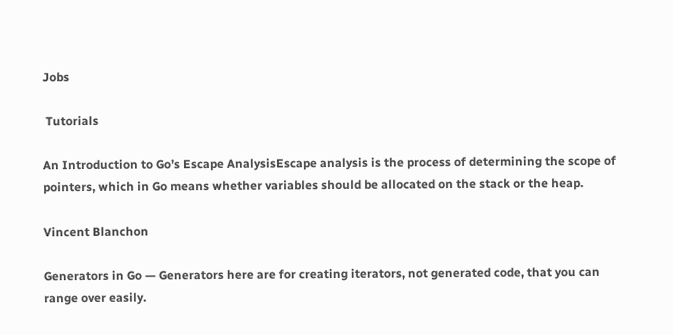Jobs

 Tutorials

An Introduction to Go’s Escape AnalysisEscape analysis is the process of determining the scope of pointers, which in Go means whether variables should be allocated on the stack or the heap.

Vincent Blanchon

Generators in Go — Generators here are for creating iterators, not generated code, that you can range over easily.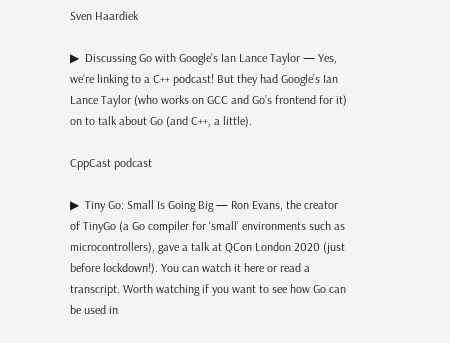Sven Haardiek

▶  Discussing Go with Google’s Ian Lance Taylor — Yes, we’re linking to a C++ podcast! But they had Google’s Ian Lance Taylor (who works on GCC and Go’s frontend for it) on to talk about Go (and C++, a little).

CppCast podcast

▶  Tiny Go: Small Is Going Big — Ron Evans, the creator of TinyGo (a Go compiler for ‘small’ environments such as microcontrollers), gave a talk at QCon London 2020 (just before lockdown!). You can watch it here or read a transcript. Worth watching if you want to see how Go can be used in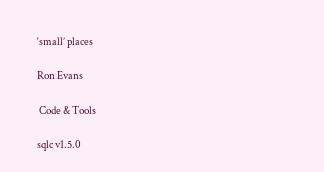‘small’ places

Ron Evans

 Code & Tools

sqlc v1.5.0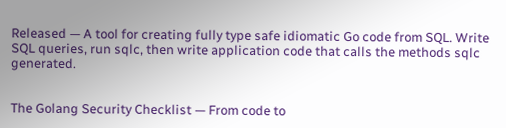Released — A tool for creating fully type safe idiomatic Go code from SQL. Write SQL queries, run sqlc, then write application code that calls the methods sqlc generated.


The Golang Security Checklist — From code to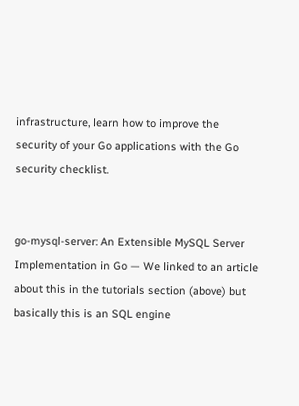infrastructure, learn how to improve the security of your Go applications with the Go security checklist.


go-mysql-server: An Extensible MySQL Server Implementation in Go — We linked to an article about this in the tutorials section (above) but basically this is an SQL engine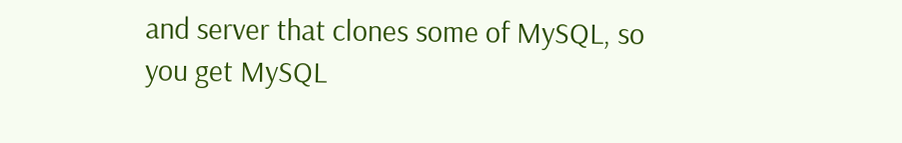and server that clones some of MySQL, so you get MySQL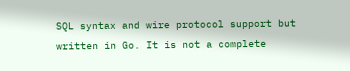SQL syntax and wire protocol support but written in Go. It is not a complete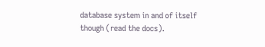database system in and of itself though (read the docs).